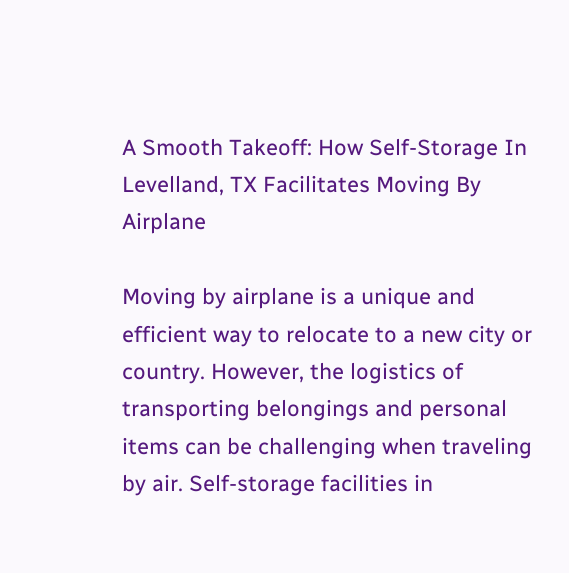A Smooth Takeoff: How Self-Storage In Levelland, TX Facilitates Moving By Airplane

Moving by airplane is a unique and efficient way to relocate to a new city or country. However, the logistics of transporting belongings and personal items can be challenging when traveling by air. Self-storage facilities in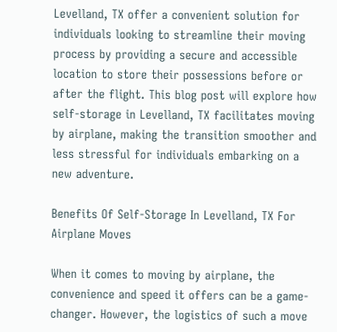Levelland, TX offer a convenient solution for individuals looking to streamline their moving process by providing a secure and accessible location to store their possessions before or after the flight. This blog post will explore how self-storage in Levelland, TX facilitates moving by airplane, making the transition smoother and less stressful for individuals embarking on a new adventure.

Benefits Of Self-Storage In Levelland, TX For Airplane Moves

When it comes to moving by airplane, the convenience and speed it offers can be a game-changer. However, the logistics of such a move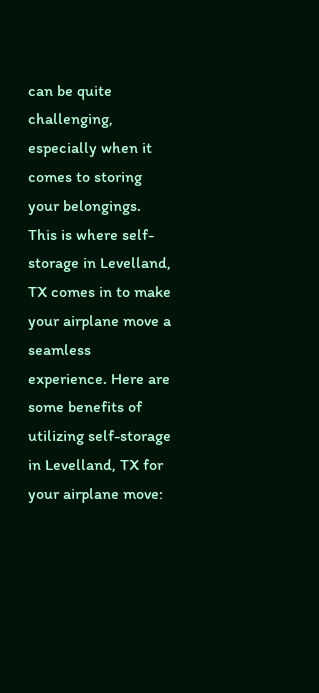can be quite challenging, especially when it comes to storing your belongings. This is where self-storage in Levelland, TX comes in to make your airplane move a seamless experience. Here are some benefits of utilizing self-storage in Levelland, TX for your airplane move: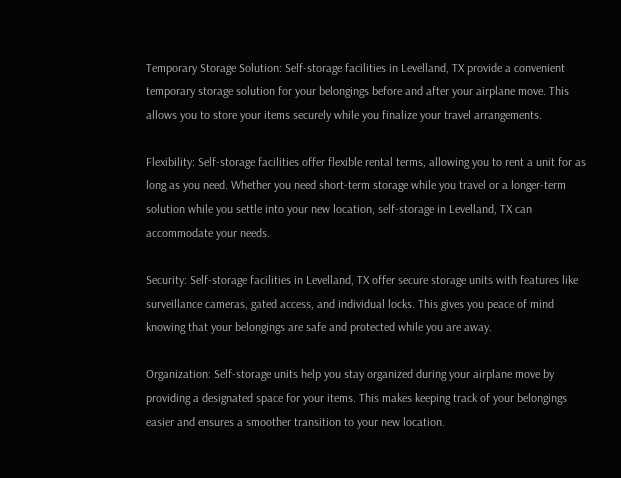Temporary Storage Solution: Self-storage facilities in Levelland, TX provide a convenient temporary storage solution for your belongings before and after your airplane move. This allows you to store your items securely while you finalize your travel arrangements.

Flexibility: Self-storage facilities offer flexible rental terms, allowing you to rent a unit for as long as you need. Whether you need short-term storage while you travel or a longer-term solution while you settle into your new location, self-storage in Levelland, TX can accommodate your needs.

Security: Self-storage facilities in Levelland, TX offer secure storage units with features like surveillance cameras, gated access, and individual locks. This gives you peace of mind knowing that your belongings are safe and protected while you are away.

Organization: Self-storage units help you stay organized during your airplane move by providing a designated space for your items. This makes keeping track of your belongings easier and ensures a smoother transition to your new location.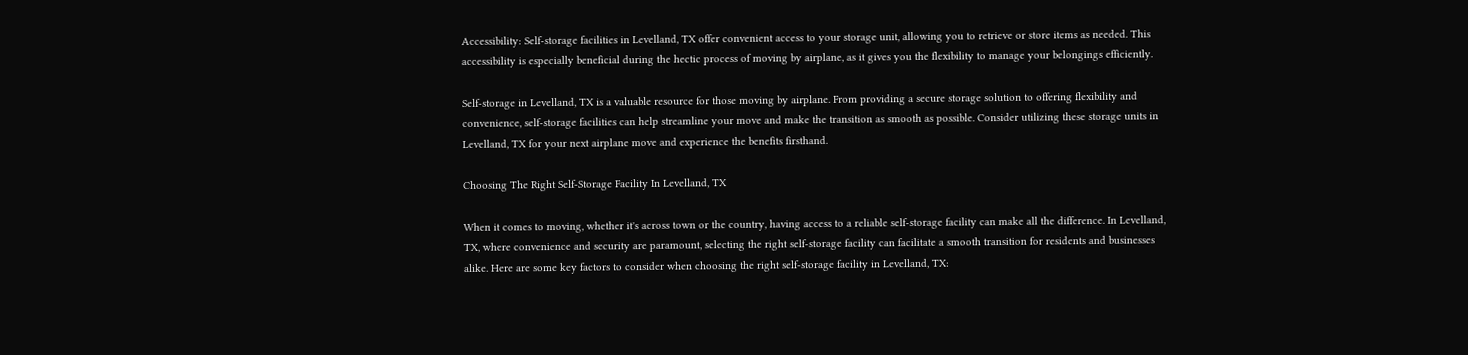Accessibility: Self-storage facilities in Levelland, TX offer convenient access to your storage unit, allowing you to retrieve or store items as needed. This accessibility is especially beneficial during the hectic process of moving by airplane, as it gives you the flexibility to manage your belongings efficiently.

Self-storage in Levelland, TX is a valuable resource for those moving by airplane. From providing a secure storage solution to offering flexibility and convenience, self-storage facilities can help streamline your move and make the transition as smooth as possible. Consider utilizing these storage units in Levelland, TX for your next airplane move and experience the benefits firsthand.

Choosing The Right Self-Storage Facility In Levelland, TX

When it comes to moving, whether it's across town or the country, having access to a reliable self-storage facility can make all the difference. In Levelland, TX, where convenience and security are paramount, selecting the right self-storage facility can facilitate a smooth transition for residents and businesses alike. Here are some key factors to consider when choosing the right self-storage facility in Levelland, TX: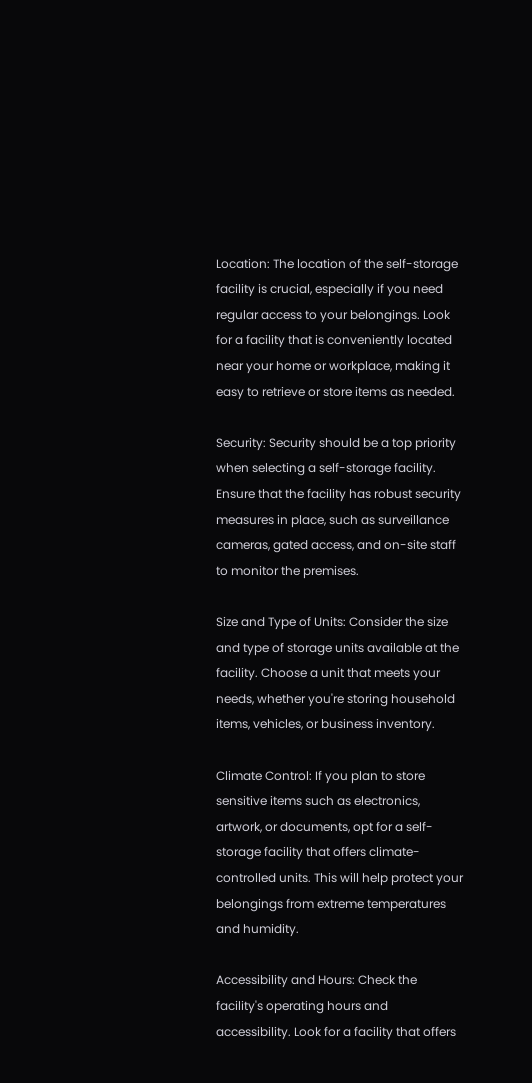Location: The location of the self-storage facility is crucial, especially if you need regular access to your belongings. Look for a facility that is conveniently located near your home or workplace, making it easy to retrieve or store items as needed.

Security: Security should be a top priority when selecting a self-storage facility. Ensure that the facility has robust security measures in place, such as surveillance cameras, gated access, and on-site staff to monitor the premises.

Size and Type of Units: Consider the size and type of storage units available at the facility. Choose a unit that meets your needs, whether you're storing household items, vehicles, or business inventory.

Climate Control: If you plan to store sensitive items such as electronics, artwork, or documents, opt for a self-storage facility that offers climate-controlled units. This will help protect your belongings from extreme temperatures and humidity.

Accessibility and Hours: Check the facility's operating hours and accessibility. Look for a facility that offers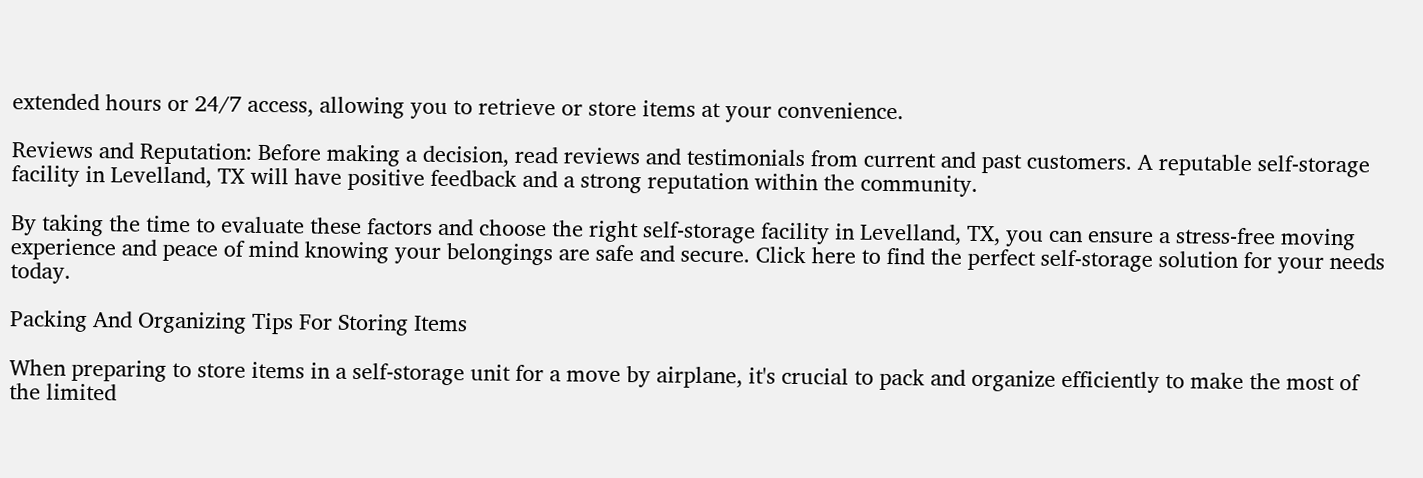extended hours or 24/7 access, allowing you to retrieve or store items at your convenience.

Reviews and Reputation: Before making a decision, read reviews and testimonials from current and past customers. A reputable self-storage facility in Levelland, TX will have positive feedback and a strong reputation within the community.

By taking the time to evaluate these factors and choose the right self-storage facility in Levelland, TX, you can ensure a stress-free moving experience and peace of mind knowing your belongings are safe and secure. Click here to find the perfect self-storage solution for your needs today.

Packing And Organizing Tips For Storing Items

When preparing to store items in a self-storage unit for a move by airplane, it's crucial to pack and organize efficiently to make the most of the limited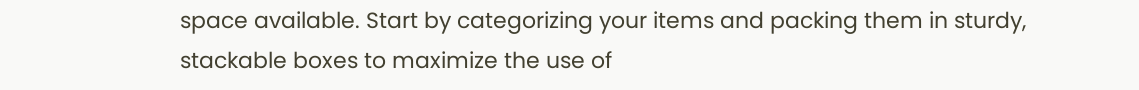space available. Start by categorizing your items and packing them in sturdy, stackable boxes to maximize the use of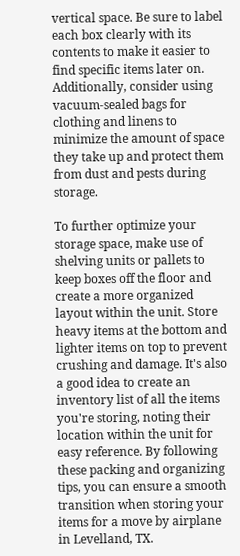vertical space. Be sure to label each box clearly with its contents to make it easier to find specific items later on. Additionally, consider using vacuum-sealed bags for clothing and linens to minimize the amount of space they take up and protect them from dust and pests during storage.

To further optimize your storage space, make use of shelving units or pallets to keep boxes off the floor and create a more organized layout within the unit. Store heavy items at the bottom and lighter items on top to prevent crushing and damage. It's also a good idea to create an inventory list of all the items you're storing, noting their location within the unit for easy reference. By following these packing and organizing tips, you can ensure a smooth transition when storing your items for a move by airplane in Levelland, TX.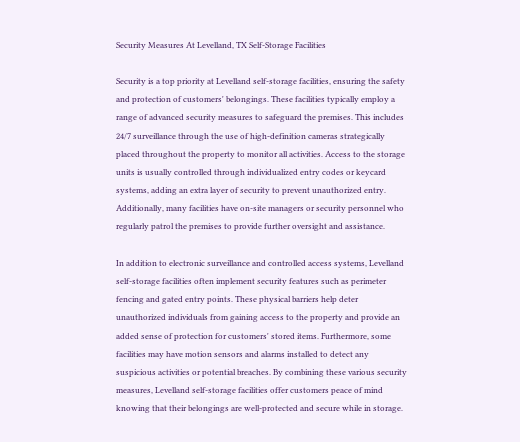Security Measures At Levelland, TX Self-Storage Facilities

Security is a top priority at Levelland self-storage facilities, ensuring the safety and protection of customers' belongings. These facilities typically employ a range of advanced security measures to safeguard the premises. This includes 24/7 surveillance through the use of high-definition cameras strategically placed throughout the property to monitor all activities. Access to the storage units is usually controlled through individualized entry codes or keycard systems, adding an extra layer of security to prevent unauthorized entry. Additionally, many facilities have on-site managers or security personnel who regularly patrol the premises to provide further oversight and assistance.

In addition to electronic surveillance and controlled access systems, Levelland self-storage facilities often implement security features such as perimeter fencing and gated entry points. These physical barriers help deter unauthorized individuals from gaining access to the property and provide an added sense of protection for customers' stored items. Furthermore, some facilities may have motion sensors and alarms installed to detect any suspicious activities or potential breaches. By combining these various security measures, Levelland self-storage facilities offer customers peace of mind knowing that their belongings are well-protected and secure while in storage.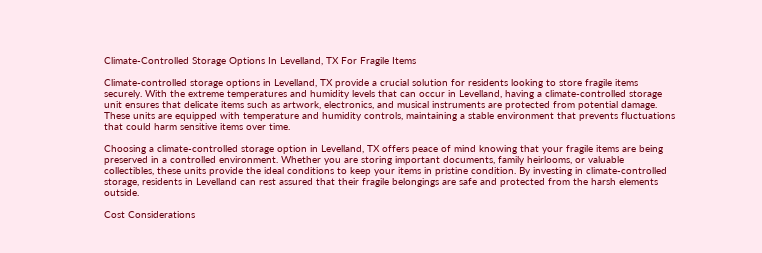Climate-Controlled Storage Options In Levelland, TX For Fragile Items

Climate-controlled storage options in Levelland, TX provide a crucial solution for residents looking to store fragile items securely. With the extreme temperatures and humidity levels that can occur in Levelland, having a climate-controlled storage unit ensures that delicate items such as artwork, electronics, and musical instruments are protected from potential damage. These units are equipped with temperature and humidity controls, maintaining a stable environment that prevents fluctuations that could harm sensitive items over time.

Choosing a climate-controlled storage option in Levelland, TX offers peace of mind knowing that your fragile items are being preserved in a controlled environment. Whether you are storing important documents, family heirlooms, or valuable collectibles, these units provide the ideal conditions to keep your items in pristine condition. By investing in climate-controlled storage, residents in Levelland can rest assured that their fragile belongings are safe and protected from the harsh elements outside.

Cost Considerations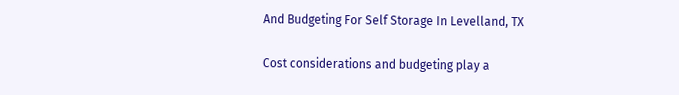And Budgeting For Self Storage In Levelland, TX

Cost considerations and budgeting play a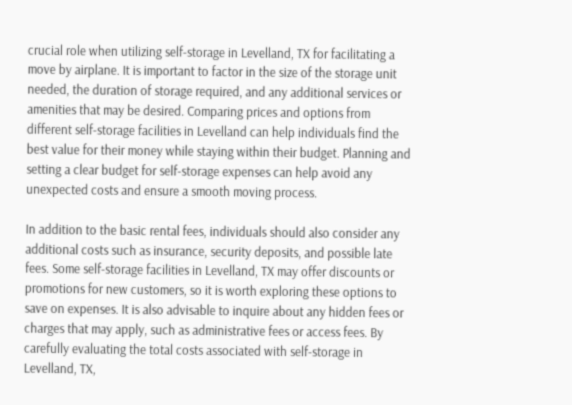crucial role when utilizing self-storage in Levelland, TX for facilitating a move by airplane. It is important to factor in the size of the storage unit needed, the duration of storage required, and any additional services or amenities that may be desired. Comparing prices and options from different self-storage facilities in Levelland can help individuals find the best value for their money while staying within their budget. Planning and setting a clear budget for self-storage expenses can help avoid any unexpected costs and ensure a smooth moving process.

In addition to the basic rental fees, individuals should also consider any additional costs such as insurance, security deposits, and possible late fees. Some self-storage facilities in Levelland, TX may offer discounts or promotions for new customers, so it is worth exploring these options to save on expenses. It is also advisable to inquire about any hidden fees or charges that may apply, such as administrative fees or access fees. By carefully evaluating the total costs associated with self-storage in Levelland, TX,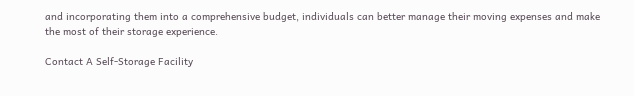and incorporating them into a comprehensive budget, individuals can better manage their moving expenses and make the most of their storage experience.

Contact A Self-Storage Facility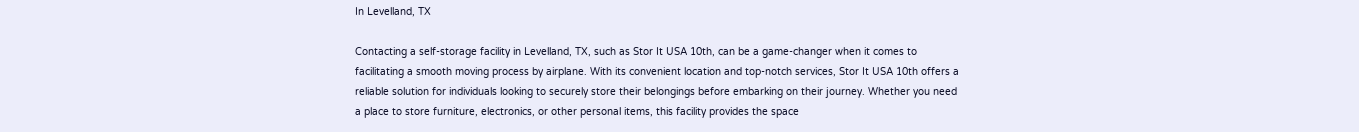In Levelland, TX

Contacting a self-storage facility in Levelland, TX, such as Stor It USA 10th, can be a game-changer when it comes to facilitating a smooth moving process by airplane. With its convenient location and top-notch services, Stor It USA 10th offers a reliable solution for individuals looking to securely store their belongings before embarking on their journey. Whether you need a place to store furniture, electronics, or other personal items, this facility provides the space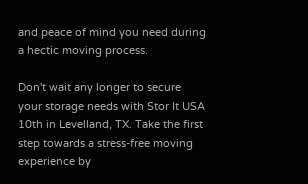and peace of mind you need during a hectic moving process.

Don't wait any longer to secure your storage needs with Stor It USA 10th in Levelland, TX. Take the first step towards a stress-free moving experience by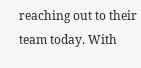reaching out to their team today. With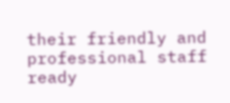their friendly and professional staff ready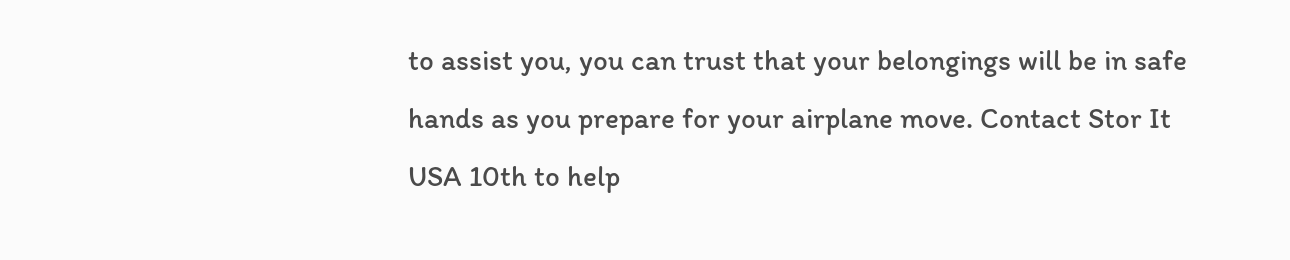to assist you, you can trust that your belongings will be in safe hands as you prepare for your airplane move. Contact Stor It USA 10th to help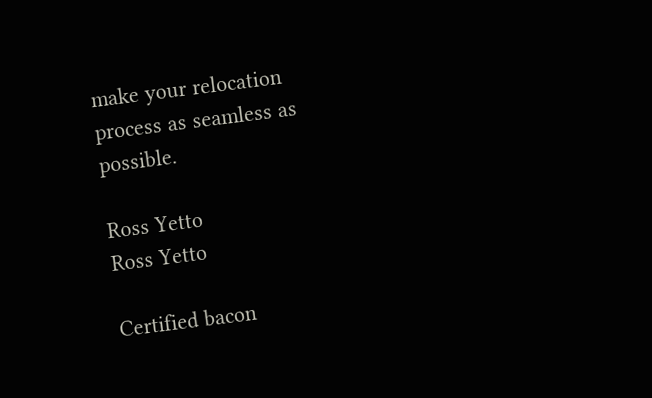make your relocation process as seamless as possible.

Ross Yetto
Ross Yetto

Certified bacon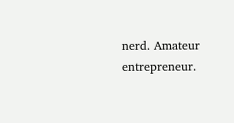nerd. Amateur entrepreneur.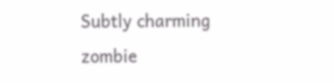Subtly charming zombie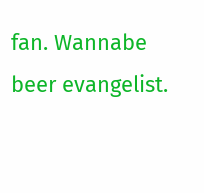fan. Wannabe beer evangelist.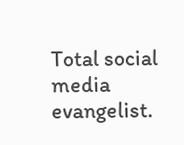Total social media evangelist.